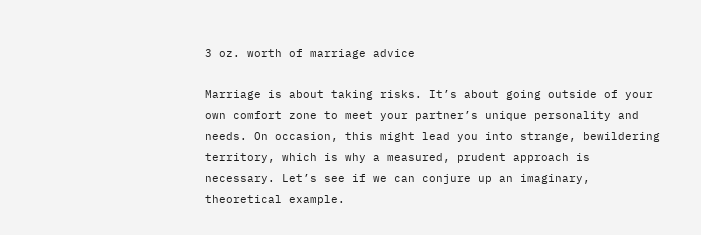3 oz. worth of marriage advice

Marriage is about taking risks. It’s about going outside of your own comfort zone to meet your partner’s unique personality and needs. On occasion, this might lead you into strange, bewildering territory, which is why a measured, prudent approach is necessary. Let’s see if we can conjure up an imaginary, theoretical example.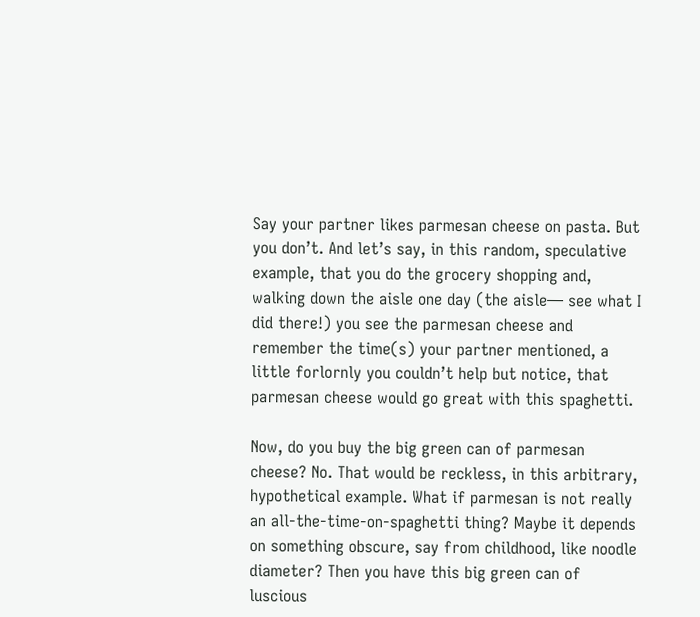Say your partner likes parmesan cheese on pasta. But you don’t. And let’s say, in this random, speculative example, that you do the grocery shopping and, walking down the aisle one day (the aisle— see what I did there!) you see the parmesan cheese and remember the time(s) your partner mentioned, a little forlornly you couldn’t help but notice, that parmesan cheese would go great with this spaghetti.

Now, do you buy the big green can of parmesan cheese? No. That would be reckless, in this arbitrary, hypothetical example. What if parmesan is not really an all-the-time-on-spaghetti thing? Maybe it depends on something obscure, say from childhood, like noodle diameter? Then you have this big green can of luscious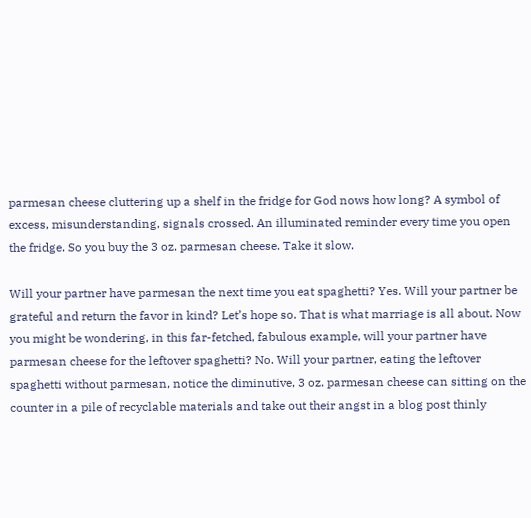parmesan cheese cluttering up a shelf in the fridge for God nows how long? A symbol of excess, misunderstanding, signals crossed. An illuminated reminder every time you open the fridge. So you buy the 3 oz. parmesan cheese. Take it slow.

Will your partner have parmesan the next time you eat spaghetti? Yes. Will your partner be grateful and return the favor in kind? Let’s hope so. That is what marriage is all about. Now you might be wondering, in this far-fetched, fabulous example, will your partner have parmesan cheese for the leftover spaghetti? No. Will your partner, eating the leftover spaghetti without parmesan, notice the diminutive, 3 oz. parmesan cheese can sitting on the counter in a pile of recyclable materials and take out their angst in a blog post thinly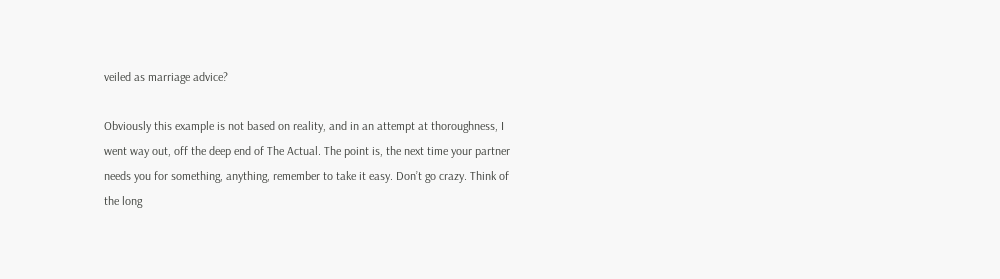veiled as marriage advice?

Obviously this example is not based on reality, and in an attempt at thoroughness, I went way out, off the deep end of The Actual. The point is, the next time your partner needs you for something, anything, remember to take it easy. Don’t go crazy. Think of the long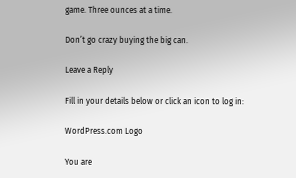game. Three ounces at a time.

Don’t go crazy buying the big can.

Leave a Reply

Fill in your details below or click an icon to log in:

WordPress.com Logo

You are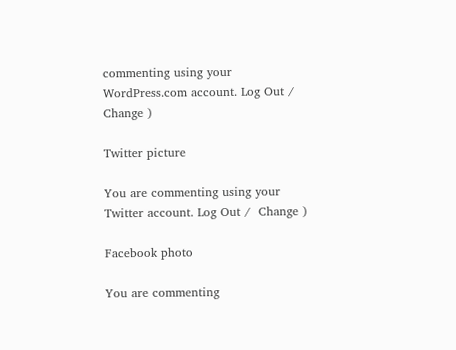commenting using your WordPress.com account. Log Out /  Change )

Twitter picture

You are commenting using your Twitter account. Log Out /  Change )

Facebook photo

You are commenting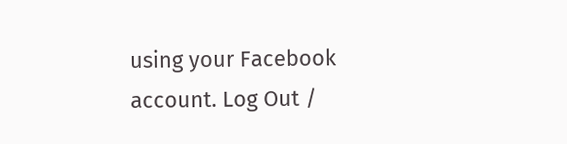using your Facebook account. Log Out /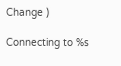Change )

Connecting to %s